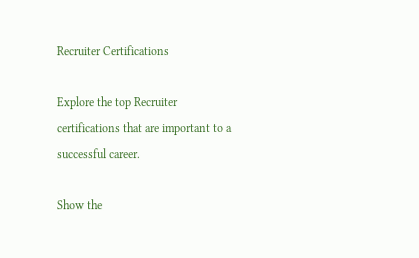Recruiter Certifications

Explore the top Recruiter certifications that are important to a successful career.

Show the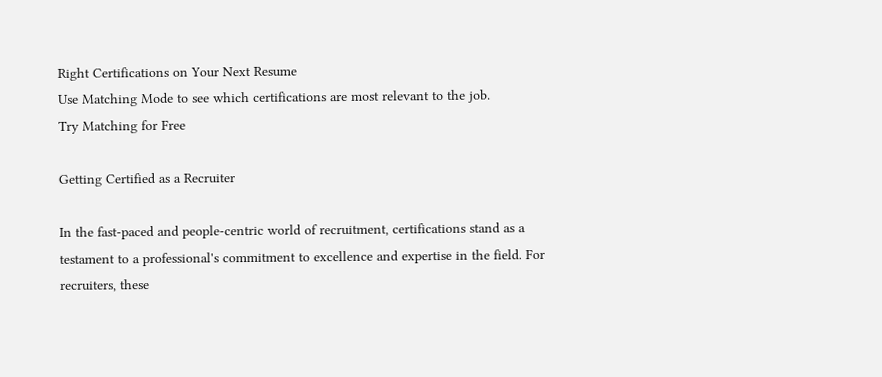Right Certifications on Your Next Resume
Use Matching Mode to see which certifications are most relevant to the job.
Try Matching for Free

Getting Certified as a Recruiter

In the fast-paced and people-centric world of recruitment, certifications stand as a testament to a professional's commitment to excellence and expertise in the field. For recruiters, these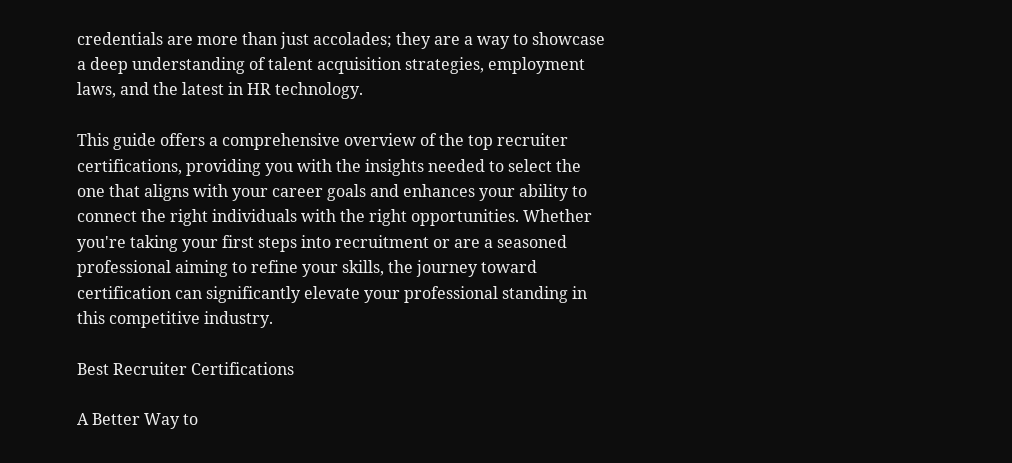credentials are more than just accolades; they are a way to showcase a deep understanding of talent acquisition strategies, employment laws, and the latest in HR technology.

This guide offers a comprehensive overview of the top recruiter certifications, providing you with the insights needed to select the one that aligns with your career goals and enhances your ability to connect the right individuals with the right opportunities. Whether you're taking your first steps into recruitment or are a seasoned professional aiming to refine your skills, the journey toward certification can significantly elevate your professional standing in this competitive industry.

Best Recruiter Certifications

A Better Way to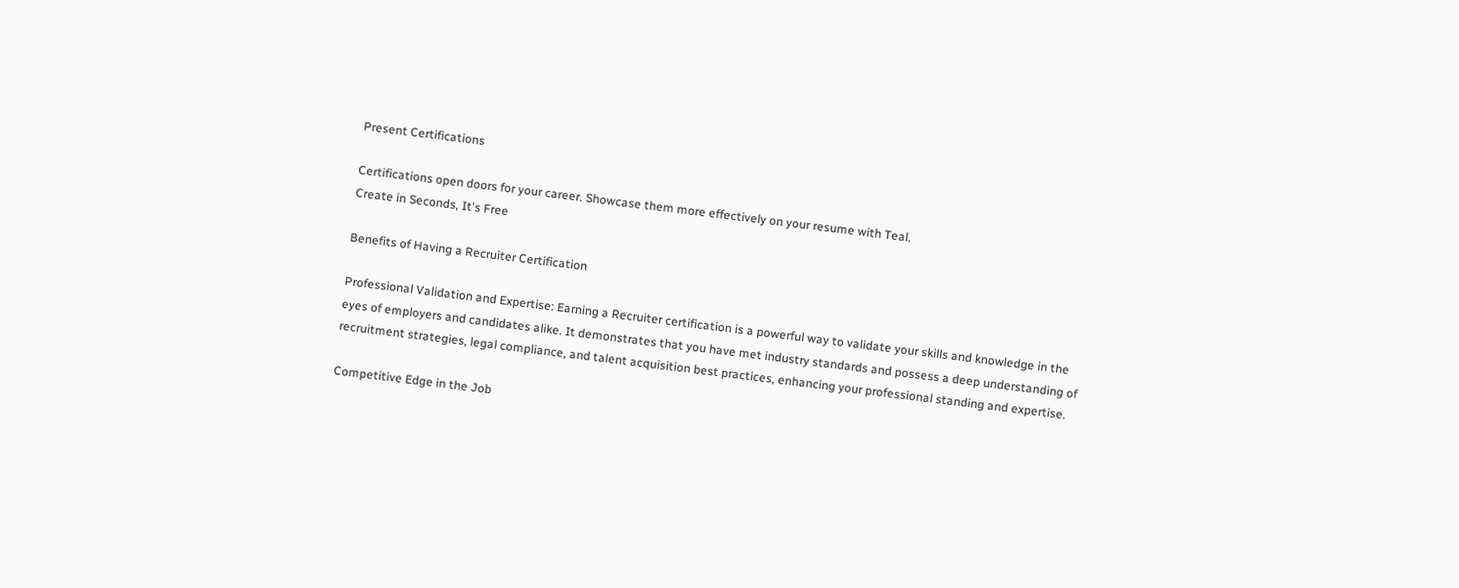Present Certifications

Certifications open doors for your career. Showcase them more effectively on your resume with Teal.
Create in Seconds, It's Free

Benefits of Having a Recruiter Certification

Professional Validation and Expertise: Earning a Recruiter certification is a powerful way to validate your skills and knowledge in the eyes of employers and candidates alike. It demonstrates that you have met industry standards and possess a deep understanding of recruitment strategies, legal compliance, and talent acquisition best practices, enhancing your professional standing and expertise.

Competitive Edge in the Job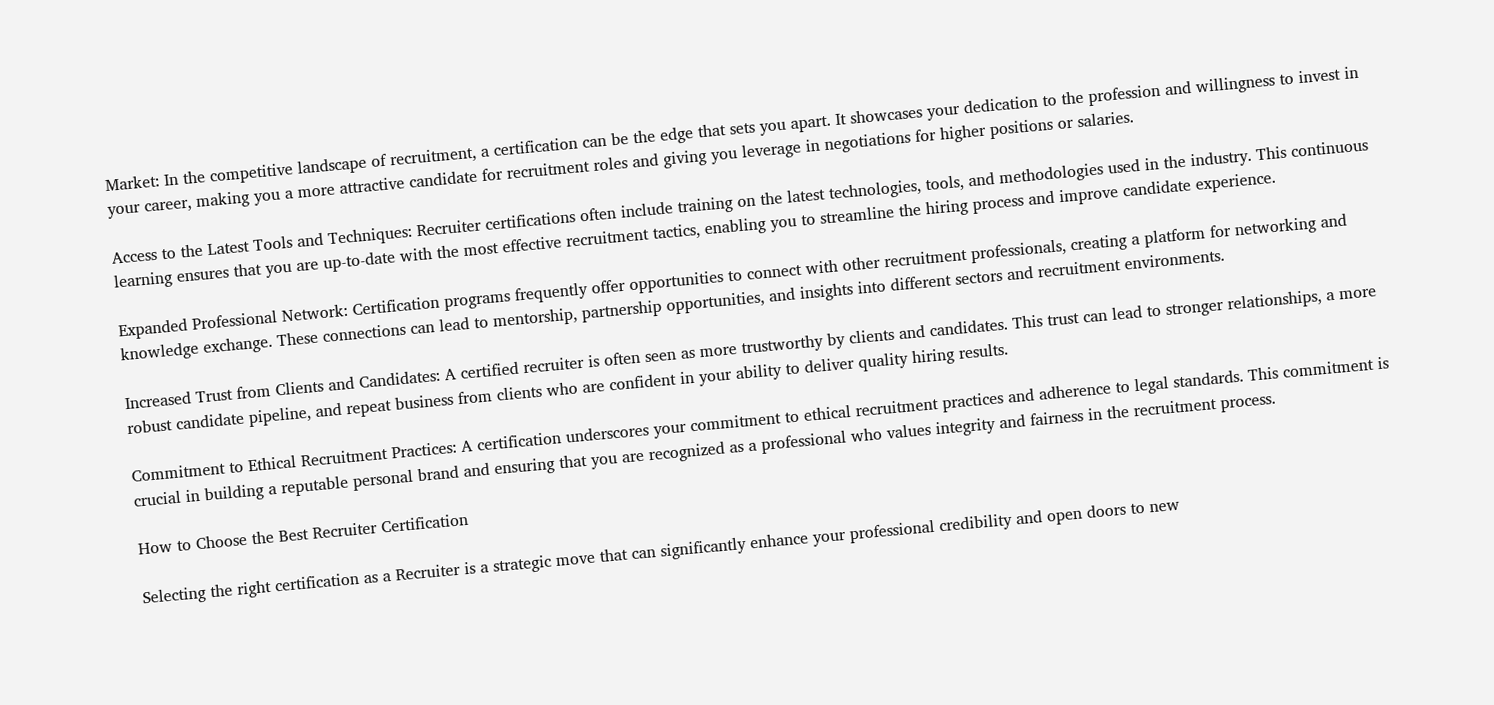Market: In the competitive landscape of recruitment, a certification can be the edge that sets you apart. It showcases your dedication to the profession and willingness to invest in your career, making you a more attractive candidate for recruitment roles and giving you leverage in negotiations for higher positions or salaries.

Access to the Latest Tools and Techniques: Recruiter certifications often include training on the latest technologies, tools, and methodologies used in the industry. This continuous learning ensures that you are up-to-date with the most effective recruitment tactics, enabling you to streamline the hiring process and improve candidate experience.

Expanded Professional Network: Certification programs frequently offer opportunities to connect with other recruitment professionals, creating a platform for networking and knowledge exchange. These connections can lead to mentorship, partnership opportunities, and insights into different sectors and recruitment environments.

Increased Trust from Clients and Candidates: A certified recruiter is often seen as more trustworthy by clients and candidates. This trust can lead to stronger relationships, a more robust candidate pipeline, and repeat business from clients who are confident in your ability to deliver quality hiring results.

Commitment to Ethical Recruitment Practices: A certification underscores your commitment to ethical recruitment practices and adherence to legal standards. This commitment is crucial in building a reputable personal brand and ensuring that you are recognized as a professional who values integrity and fairness in the recruitment process.

How to Choose the Best Recruiter Certification

Selecting the right certification as a Recruiter is a strategic move that can significantly enhance your professional credibility and open doors to new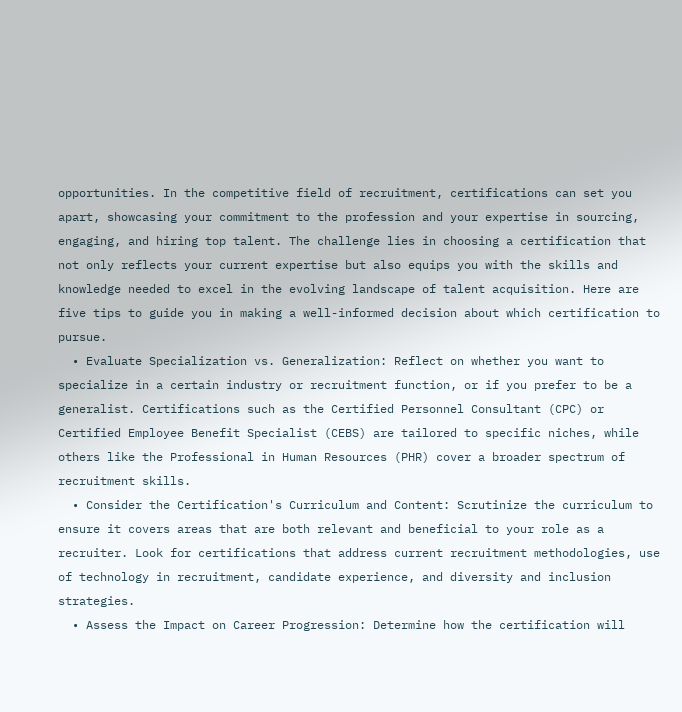opportunities. In the competitive field of recruitment, certifications can set you apart, showcasing your commitment to the profession and your expertise in sourcing, engaging, and hiring top talent. The challenge lies in choosing a certification that not only reflects your current expertise but also equips you with the skills and knowledge needed to excel in the evolving landscape of talent acquisition. Here are five tips to guide you in making a well-informed decision about which certification to pursue.
  • Evaluate Specialization vs. Generalization: Reflect on whether you want to specialize in a certain industry or recruitment function, or if you prefer to be a generalist. Certifications such as the Certified Personnel Consultant (CPC) or Certified Employee Benefit Specialist (CEBS) are tailored to specific niches, while others like the Professional in Human Resources (PHR) cover a broader spectrum of recruitment skills.
  • Consider the Certification's Curriculum and Content: Scrutinize the curriculum to ensure it covers areas that are both relevant and beneficial to your role as a recruiter. Look for certifications that address current recruitment methodologies, use of technology in recruitment, candidate experience, and diversity and inclusion strategies.
  • Assess the Impact on Career Progression: Determine how the certification will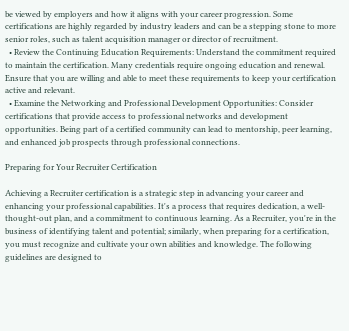be viewed by employers and how it aligns with your career progression. Some certifications are highly regarded by industry leaders and can be a stepping stone to more senior roles, such as talent acquisition manager or director of recruitment.
  • Review the Continuing Education Requirements: Understand the commitment required to maintain the certification. Many credentials require ongoing education and renewal. Ensure that you are willing and able to meet these requirements to keep your certification active and relevant.
  • Examine the Networking and Professional Development Opportunities: Consider certifications that provide access to professional networks and development opportunities. Being part of a certified community can lead to mentorship, peer learning, and enhanced job prospects through professional connections.

Preparing for Your Recruiter Certification

Achieving a Recruiter certification is a strategic step in advancing your career and enhancing your professional capabilities. It's a process that requires dedication, a well-thought-out plan, and a commitment to continuous learning. As a Recruiter, you're in the business of identifying talent and potential; similarly, when preparing for a certification, you must recognize and cultivate your own abilities and knowledge. The following guidelines are designed to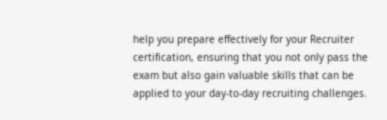help you prepare effectively for your Recruiter certification, ensuring that you not only pass the exam but also gain valuable skills that can be applied to your day-to-day recruiting challenges.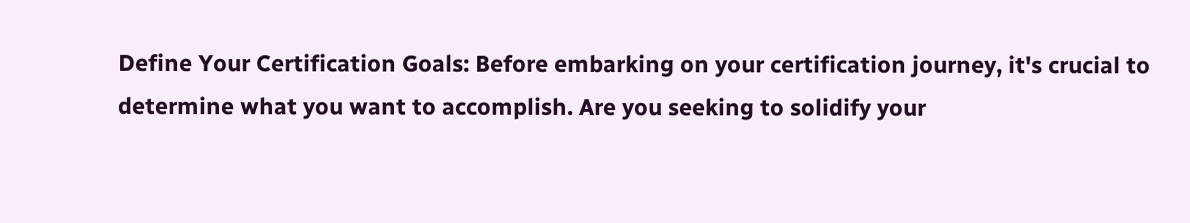Define Your Certification Goals: Before embarking on your certification journey, it's crucial to determine what you want to accomplish. Are you seeking to solidify your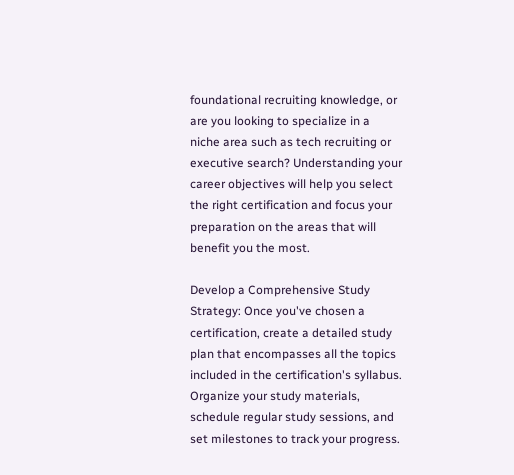foundational recruiting knowledge, or are you looking to specialize in a niche area such as tech recruiting or executive search? Understanding your career objectives will help you select the right certification and focus your preparation on the areas that will benefit you the most.

Develop a Comprehensive Study Strategy: Once you've chosen a certification, create a detailed study plan that encompasses all the topics included in the certification's syllabus. Organize your study materials, schedule regular study sessions, and set milestones to track your progress.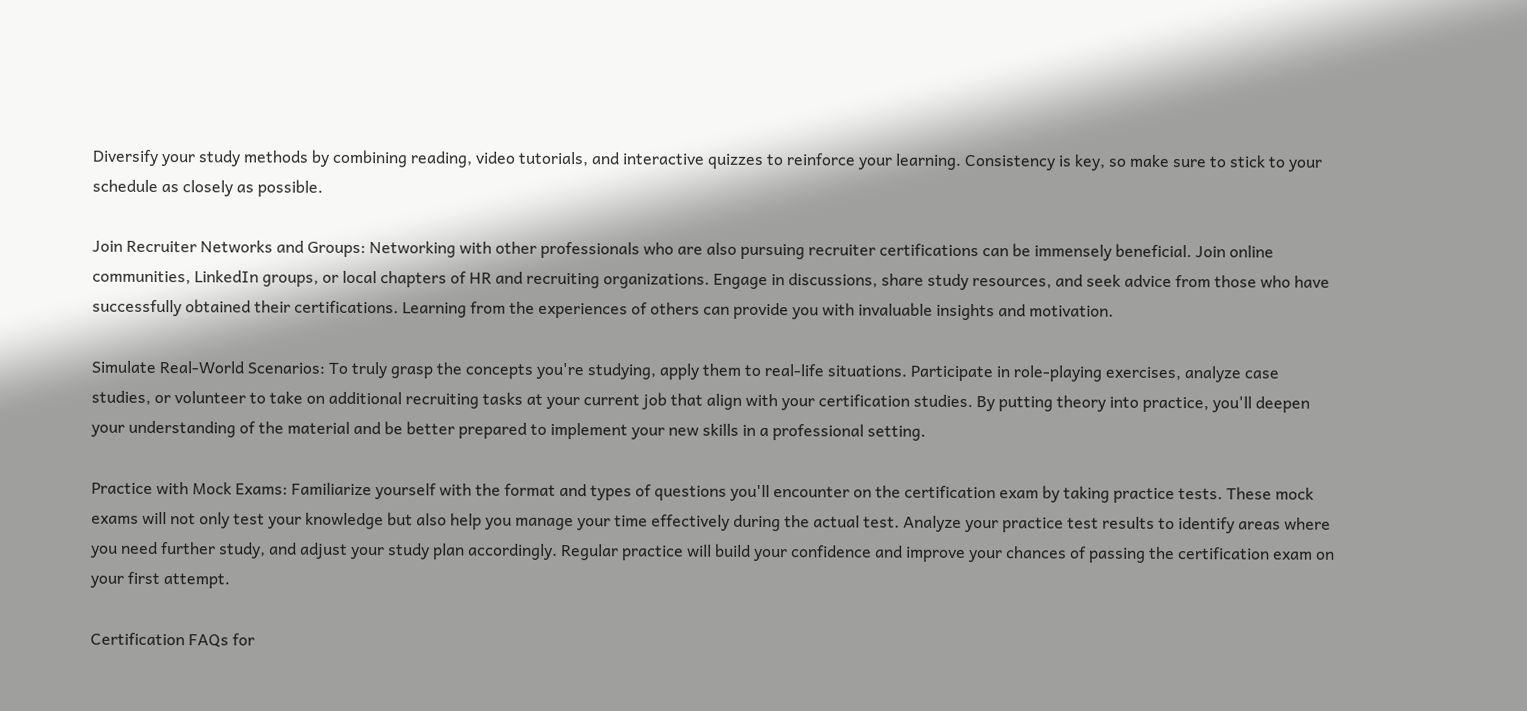Diversify your study methods by combining reading, video tutorials, and interactive quizzes to reinforce your learning. Consistency is key, so make sure to stick to your schedule as closely as possible.

Join Recruiter Networks and Groups: Networking with other professionals who are also pursuing recruiter certifications can be immensely beneficial. Join online communities, LinkedIn groups, or local chapters of HR and recruiting organizations. Engage in discussions, share study resources, and seek advice from those who have successfully obtained their certifications. Learning from the experiences of others can provide you with invaluable insights and motivation.

Simulate Real-World Scenarios: To truly grasp the concepts you're studying, apply them to real-life situations. Participate in role-playing exercises, analyze case studies, or volunteer to take on additional recruiting tasks at your current job that align with your certification studies. By putting theory into practice, you'll deepen your understanding of the material and be better prepared to implement your new skills in a professional setting.

Practice with Mock Exams: Familiarize yourself with the format and types of questions you'll encounter on the certification exam by taking practice tests. These mock exams will not only test your knowledge but also help you manage your time effectively during the actual test. Analyze your practice test results to identify areas where you need further study, and adjust your study plan accordingly. Regular practice will build your confidence and improve your chances of passing the certification exam on your first attempt.

Certification FAQs for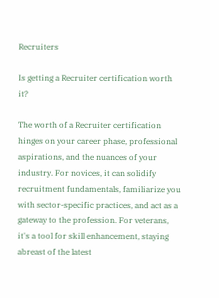Recruiters

Is getting a Recruiter certification worth it?

The worth of a Recruiter certification hinges on your career phase, professional aspirations, and the nuances of your industry. For novices, it can solidify recruitment fundamentals, familiarize you with sector-specific practices, and act as a gateway to the profession. For veterans, it's a tool for skill enhancement, staying abreast of the latest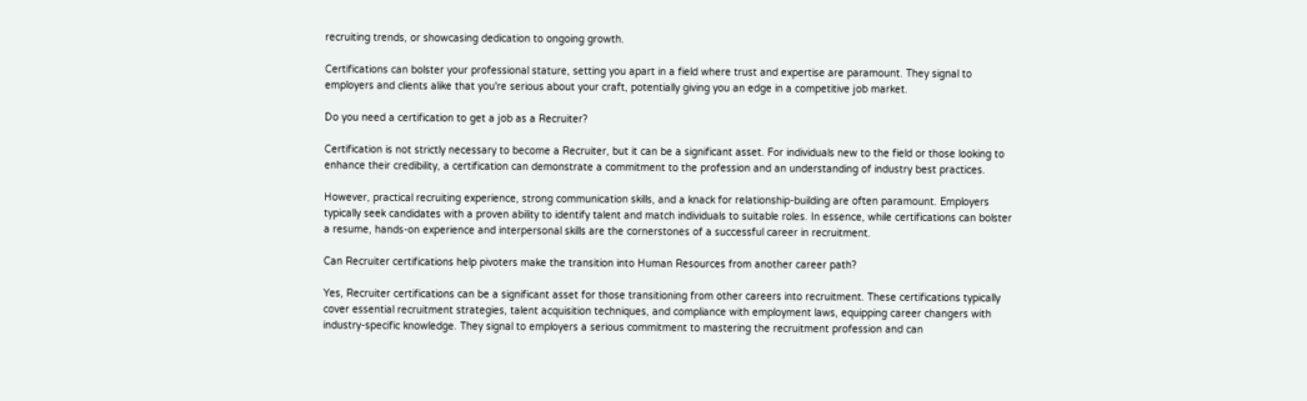recruiting trends, or showcasing dedication to ongoing growth.

Certifications can bolster your professional stature, setting you apart in a field where trust and expertise are paramount. They signal to employers and clients alike that you're serious about your craft, potentially giving you an edge in a competitive job market.

Do you need a certification to get a job as a Recruiter?

Certification is not strictly necessary to become a Recruiter, but it can be a significant asset. For individuals new to the field or those looking to enhance their credibility, a certification can demonstrate a commitment to the profession and an understanding of industry best practices.

However, practical recruiting experience, strong communication skills, and a knack for relationship-building are often paramount. Employers typically seek candidates with a proven ability to identify talent and match individuals to suitable roles. In essence, while certifications can bolster a resume, hands-on experience and interpersonal skills are the cornerstones of a successful career in recruitment.

Can Recruiter certifications help pivoters make the transition into Human Resources from another career path?

Yes, Recruiter certifications can be a significant asset for those transitioning from other careers into recruitment. These certifications typically cover essential recruitment strategies, talent acquisition techniques, and compliance with employment laws, equipping career changers with industry-specific knowledge. They signal to employers a serious commitment to mastering the recruitment profession and can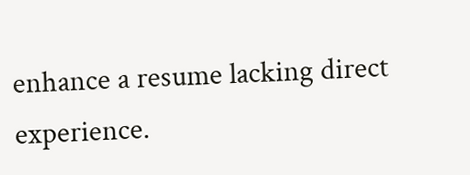enhance a resume lacking direct experience.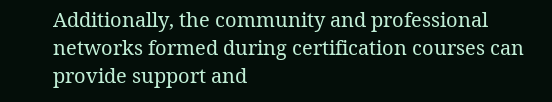Additionally, the community and professional networks formed during certification courses can provide support and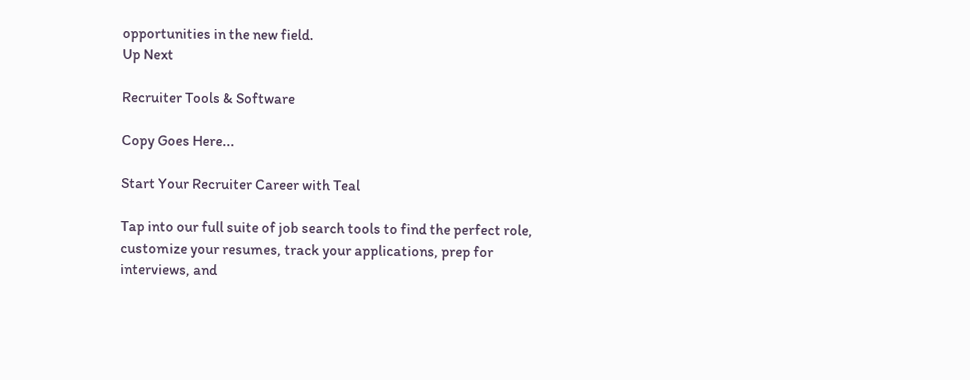opportunities in the new field.
Up Next

Recruiter Tools & Software

Copy Goes Here...

Start Your Recruiter Career with Teal

Tap into our full suite of job search tools to find the perfect role, customize your resumes, track your applications, prep for interviews, and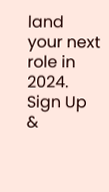land your next role in 2024.
Sign Up &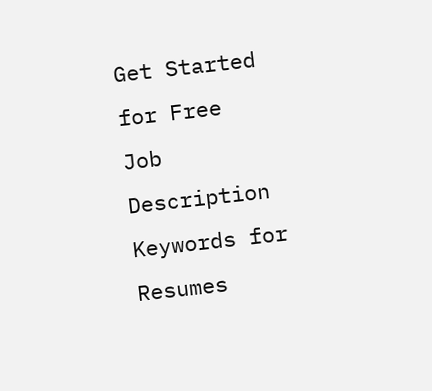Get Started for Free
Job Description Keywords for Resumes